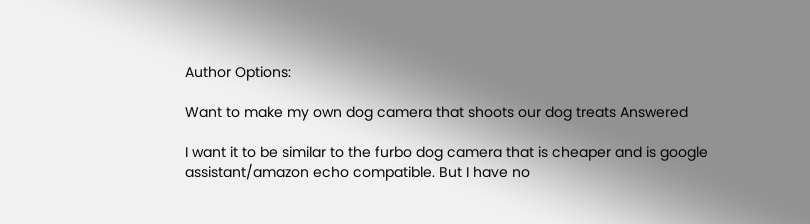Author Options:

Want to make my own dog camera that shoots our dog treats Answered

I want it to be similar to the furbo dog camera that is cheaper and is google assistant/amazon echo compatible. But I have no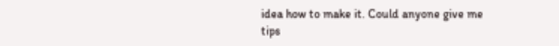idea how to make it. Could anyone give me tips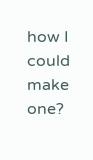how I could make one?